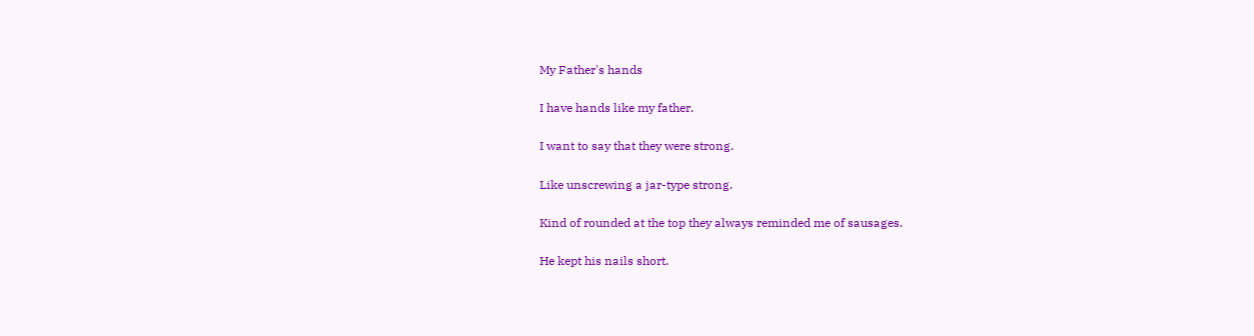My Father's hands

I have hands like my father.

I want to say that they were strong.

Like unscrewing a jar-type strong.

Kind of rounded at the top they always reminded me of sausages.

He kept his nails short.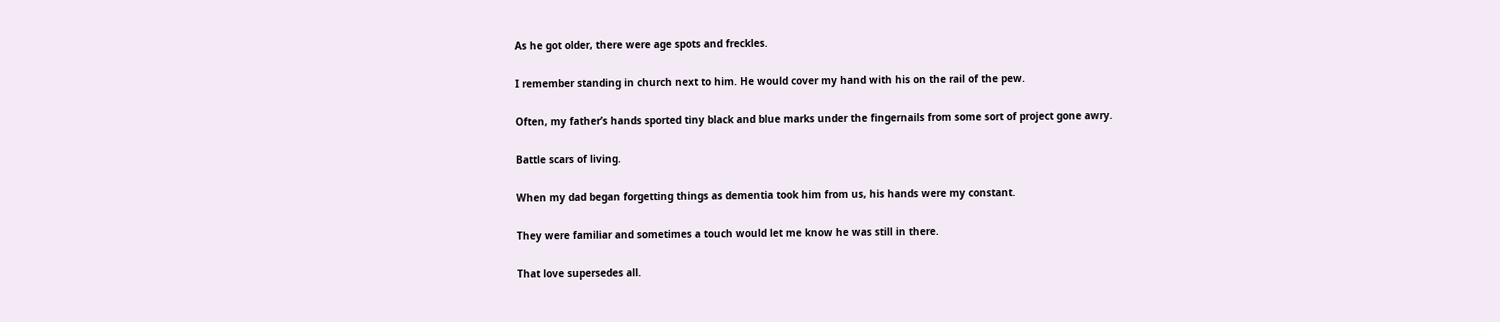As he got older, there were age spots and freckles.

I remember standing in church next to him. He would cover my hand with his on the rail of the pew.

Often, my father’s hands sported tiny black and blue marks under the fingernails from some sort of project gone awry.

Battle scars of living.

When my dad began forgetting things as dementia took him from us, his hands were my constant.

They were familiar and sometimes a touch would let me know he was still in there.

That love supersedes all.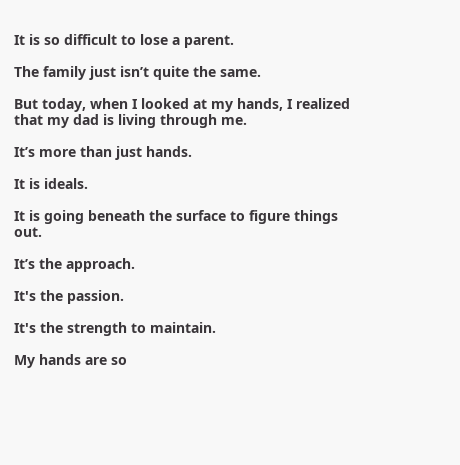It is so difficult to lose a parent.

The family just isn’t quite the same.

But today, when I looked at my hands, I realized that my dad is living through me.

It’s more than just hands.

It is ideals.

It is going beneath the surface to figure things out.

It’s the approach.

It's the passion.

It's the strength to maintain.

My hands are so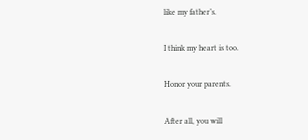like my father’s.

I think my heart is too.

Honor your parents.

After all, you will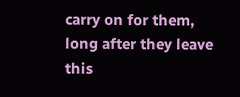carry on for them, long after they leave this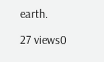earth.

27 views0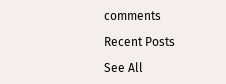comments

Recent Posts

See All